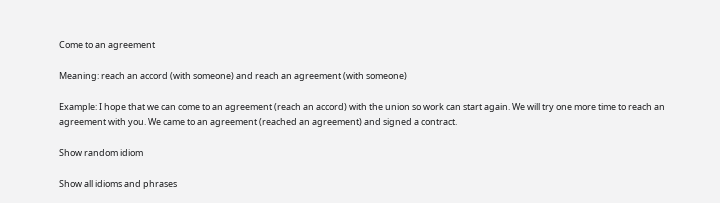Come to an agreement

Meaning: reach an accord (with someone) and reach an agreement (with someone)

Example: I hope that we can come to an agreement (reach an accord) with the union so work can start again. We will try one more time to reach an agreement with you. We came to an agreement (reached an agreement) and signed a contract.

Show random idiom

Show all idioms and phrases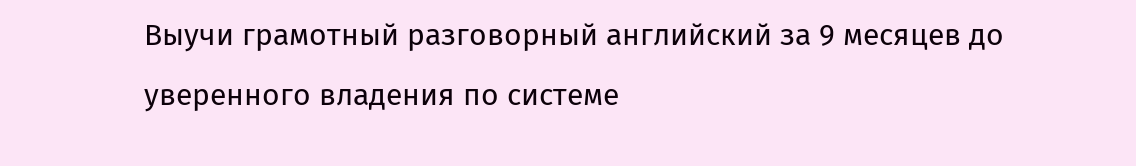Выучи грамотный разговорный английский за 9 месяцев до уверенного владения по системе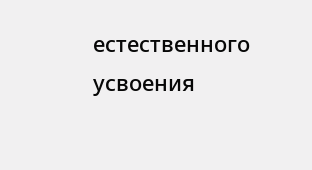естественного усвоения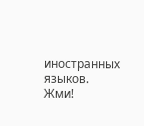иностранных языков. Жми!